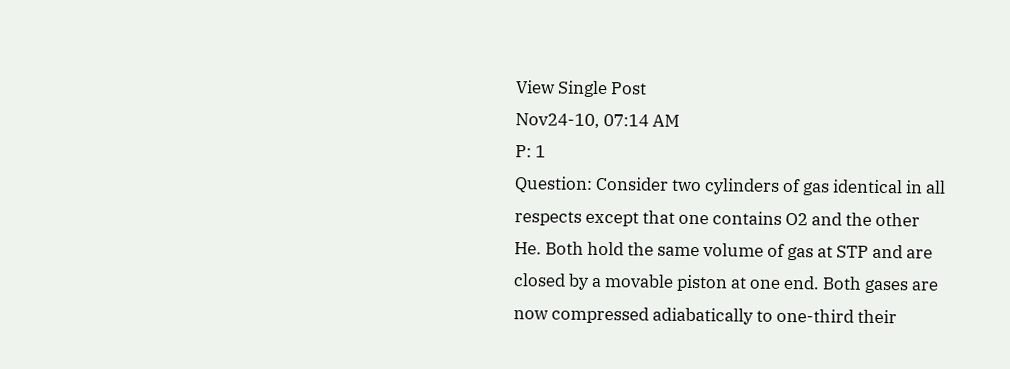View Single Post
Nov24-10, 07:14 AM
P: 1
Question: Consider two cylinders of gas identical in all respects except that one contains O2 and the other He. Both hold the same volume of gas at STP and are closed by a movable piston at one end. Both gases are now compressed adiabatically to one-third their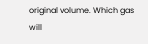original volume. Which gas will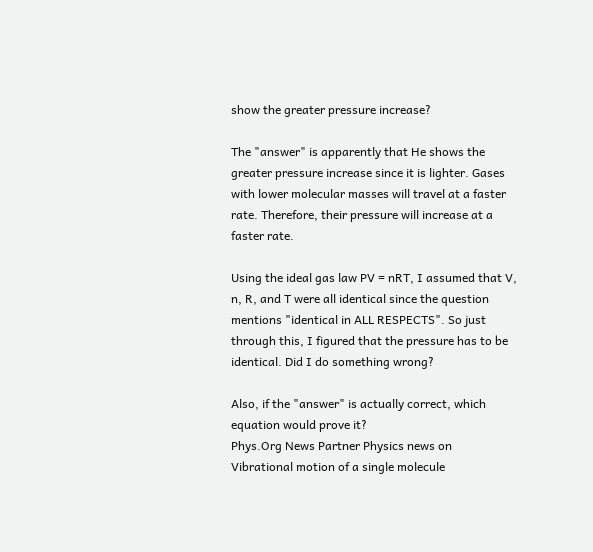show the greater pressure increase?

The "answer" is apparently that He shows the greater pressure increase since it is lighter. Gases with lower molecular masses will travel at a faster rate. Therefore, their pressure will increase at a faster rate.

Using the ideal gas law PV = nRT, I assumed that V, n, R, and T were all identical since the question mentions "identical in ALL RESPECTS". So just through this, I figured that the pressure has to be identical. Did I do something wrong?

Also, if the "answer" is actually correct, which equation would prove it?
Phys.Org News Partner Physics news on
Vibrational motion of a single molecule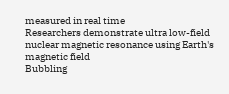measured in real time
Researchers demonstrate ultra low-field nuclear magnetic resonance using Earth's magnetic field
Bubbling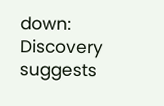down: Discovery suggests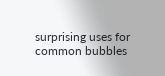surprising uses for common bubbles